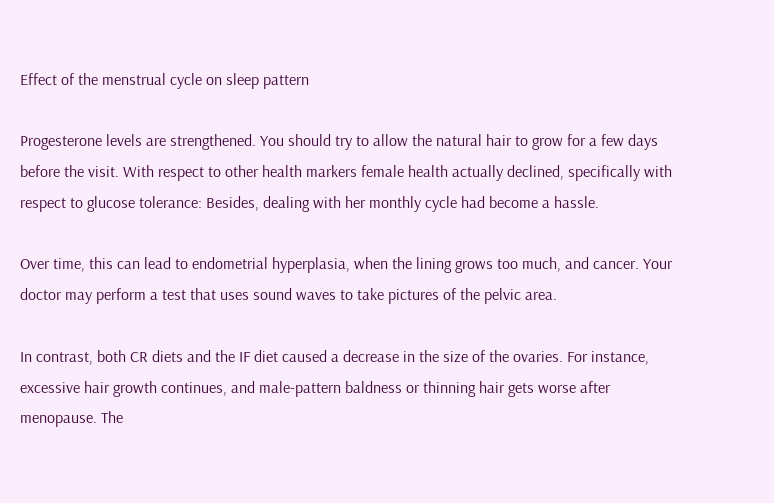Effect of the menstrual cycle on sleep pattern

Progesterone levels are strengthened. You should try to allow the natural hair to grow for a few days before the visit. With respect to other health markers female health actually declined, specifically with respect to glucose tolerance: Besides, dealing with her monthly cycle had become a hassle.

Over time, this can lead to endometrial hyperplasia, when the lining grows too much, and cancer. Your doctor may perform a test that uses sound waves to take pictures of the pelvic area.

In contrast, both CR diets and the IF diet caused a decrease in the size of the ovaries. For instance, excessive hair growth continues, and male-pattern baldness or thinning hair gets worse after menopause. The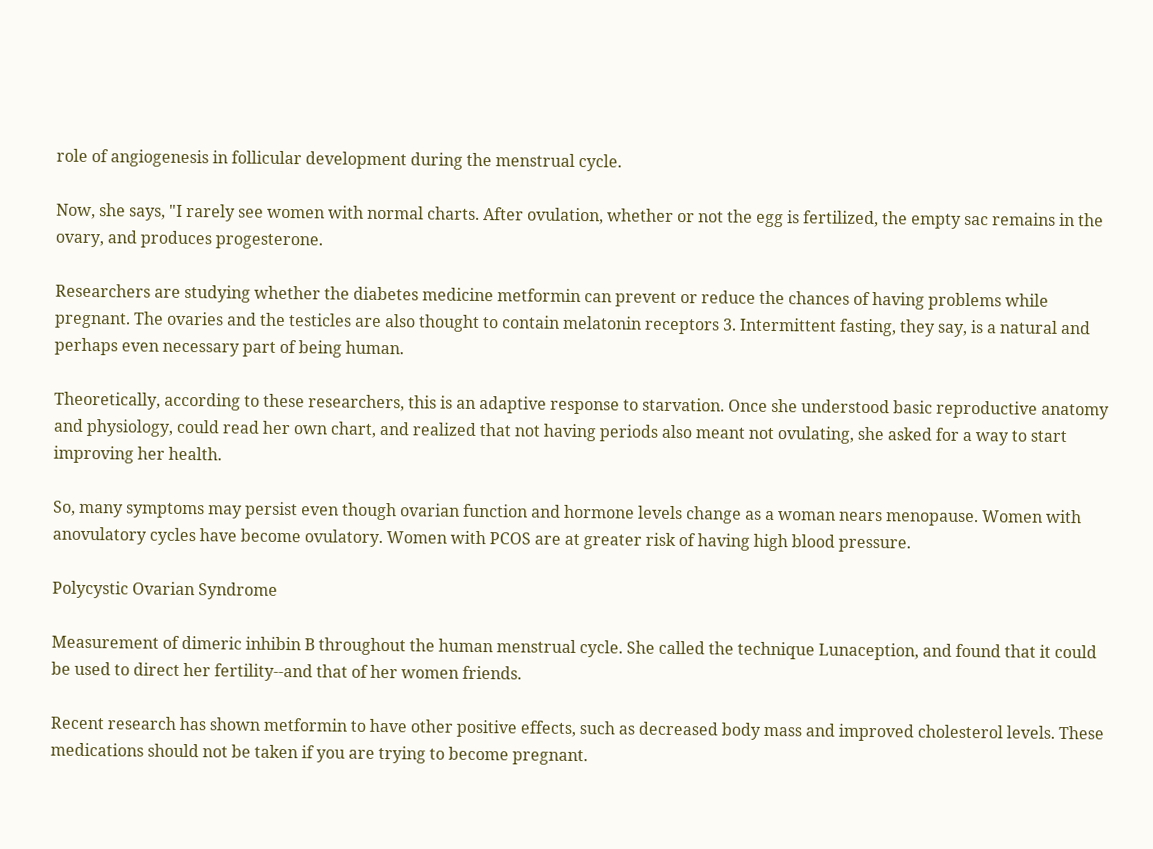role of angiogenesis in follicular development during the menstrual cycle.

Now, she says, "I rarely see women with normal charts. After ovulation, whether or not the egg is fertilized, the empty sac remains in the ovary, and produces progesterone.

Researchers are studying whether the diabetes medicine metformin can prevent or reduce the chances of having problems while pregnant. The ovaries and the testicles are also thought to contain melatonin receptors 3. Intermittent fasting, they say, is a natural and perhaps even necessary part of being human.

Theoretically, according to these researchers, this is an adaptive response to starvation. Once she understood basic reproductive anatomy and physiology, could read her own chart, and realized that not having periods also meant not ovulating, she asked for a way to start improving her health.

So, many symptoms may persist even though ovarian function and hormone levels change as a woman nears menopause. Women with anovulatory cycles have become ovulatory. Women with PCOS are at greater risk of having high blood pressure.

Polycystic Ovarian Syndrome

Measurement of dimeric inhibin B throughout the human menstrual cycle. She called the technique Lunaception, and found that it could be used to direct her fertility--and that of her women friends.

Recent research has shown metformin to have other positive effects, such as decreased body mass and improved cholesterol levels. These medications should not be taken if you are trying to become pregnant.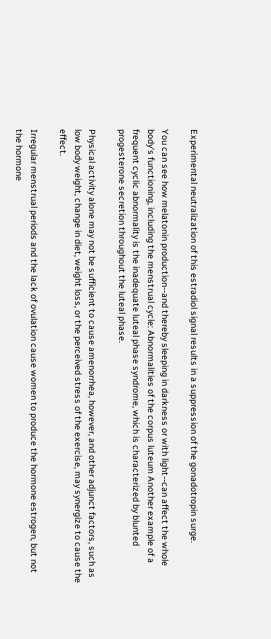Experimental neutralization of this estradiol signal results in a suppression of the gonadotropin surge.

You can see how melatonin production--and thereby sleeping in darkness or with light--can affect the whole body's functioning, including the menstrual cycle: Abnormalities of the corpus luteum Another example of a frequent cyclic abnormality is the inadequate luteal phase syndrome, which is characterized by blunted progesterone secretion throughout the luteal phase.

Physical activity alone may not be sufficient to cause amenorrhea, however, and other adjunct factors, such as low body weight, change in diet, weight loss, or the perceived stress of the exercise, may synergize to cause the effect.

Irregular menstrual periods and the lack of ovulation cause women to produce the hormone estrogen, but not the hormone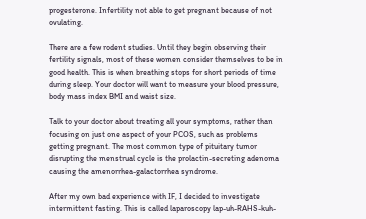progesterone. Infertility not able to get pregnant because of not ovulating.

There are a few rodent studies. Until they begin observing their fertility signals, most of these women consider themselves to be in good health. This is when breathing stops for short periods of time during sleep. Your doctor will want to measure your blood pressure, body mass index BMI and waist size.

Talk to your doctor about treating all your symptoms, rather than focusing on just one aspect of your PCOS, such as problems getting pregnant. The most common type of pituitary tumor disrupting the menstrual cycle is the prolactin-secreting adenoma causing the amenorrhea-galactorrhea syndrome.

After my own bad experience with IF, I decided to investigate intermittent fasting. This is called laparoscopy lap-uh-RAHS-kuh-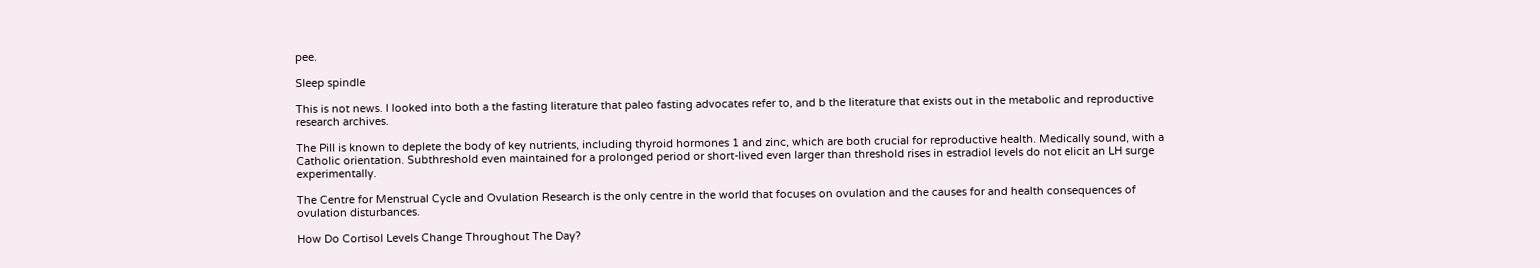pee.

Sleep spindle

This is not news. I looked into both a the fasting literature that paleo fasting advocates refer to, and b the literature that exists out in the metabolic and reproductive research archives.

The Pill is known to deplete the body of key nutrients, including thyroid hormones 1 and zinc, which are both crucial for reproductive health. Medically sound, with a Catholic orientation. Subthreshold even maintained for a prolonged period or short-lived even larger than threshold rises in estradiol levels do not elicit an LH surge experimentally.

The Centre for Menstrual Cycle and Ovulation Research is the only centre in the world that focuses on ovulation and the causes for and health consequences of ovulation disturbances.

How Do Cortisol Levels Change Throughout The Day?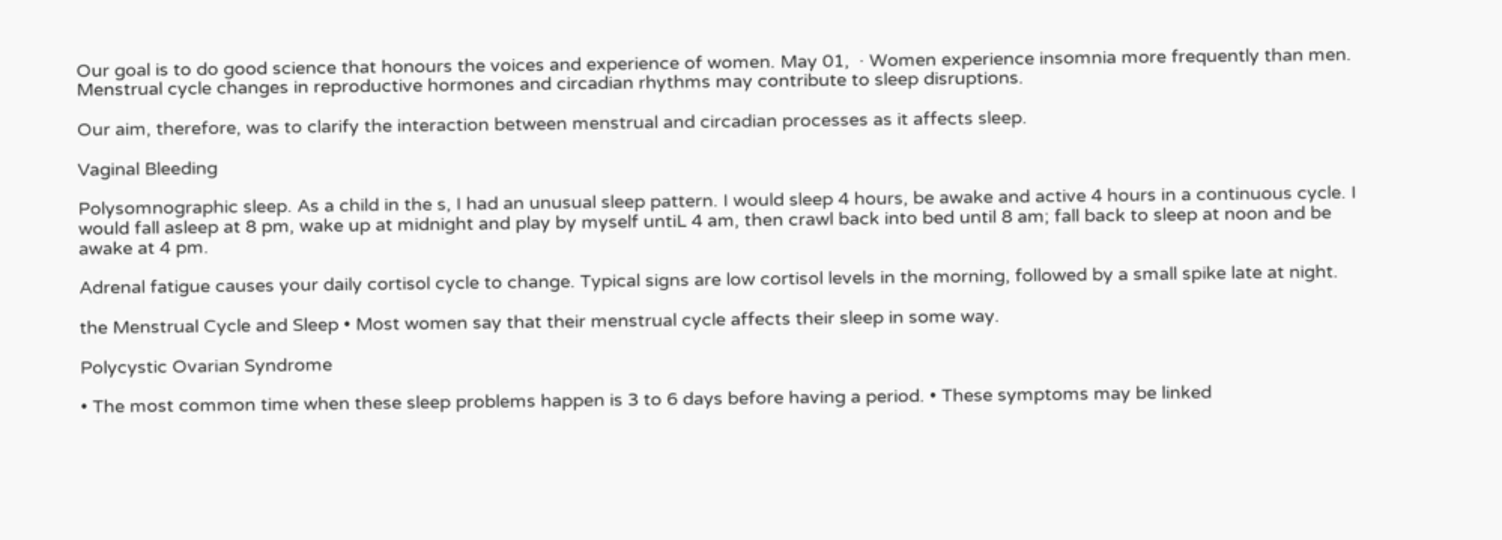Our goal is to do good science that honours the voices and experience of women. May 01,  · Women experience insomnia more frequently than men. Menstrual cycle changes in reproductive hormones and circadian rhythms may contribute to sleep disruptions.

Our aim, therefore, was to clarify the interaction between menstrual and circadian processes as it affects sleep.

Vaginal Bleeding

Polysomnographic sleep. As a child in the s, I had an unusual sleep pattern. I would sleep 4 hours, be awake and active 4 hours in a continuous cycle. I would fall asleep at 8 pm, wake up at midnight and play by myself untiL 4 am, then crawl back into bed until 8 am; fall back to sleep at noon and be awake at 4 pm.

Adrenal fatigue causes your daily cortisol cycle to change. Typical signs are low cortisol levels in the morning, followed by a small spike late at night.

the Menstrual Cycle and Sleep • Most women say that their menstrual cycle affects their sleep in some way.

Polycystic Ovarian Syndrome

• The most common time when these sleep problems happen is 3 to 6 days before having a period. • These symptoms may be linked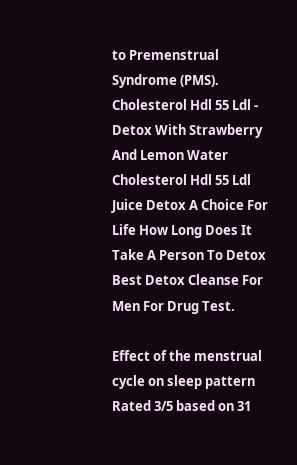to Premenstrual Syndrome (PMS). Cholesterol Hdl 55 Ldl - Detox With Strawberry And Lemon Water Cholesterol Hdl 55 Ldl Juice Detox A Choice For Life How Long Does It Take A Person To Detox Best Detox Cleanse For Men For Drug Test.

Effect of the menstrual cycle on sleep pattern
Rated 3/5 based on 31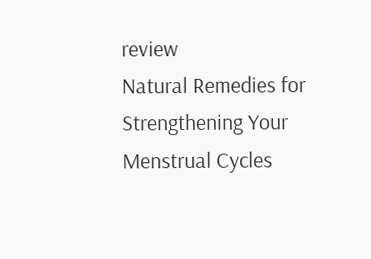review
Natural Remedies for Strengthening Your Menstrual Cycles